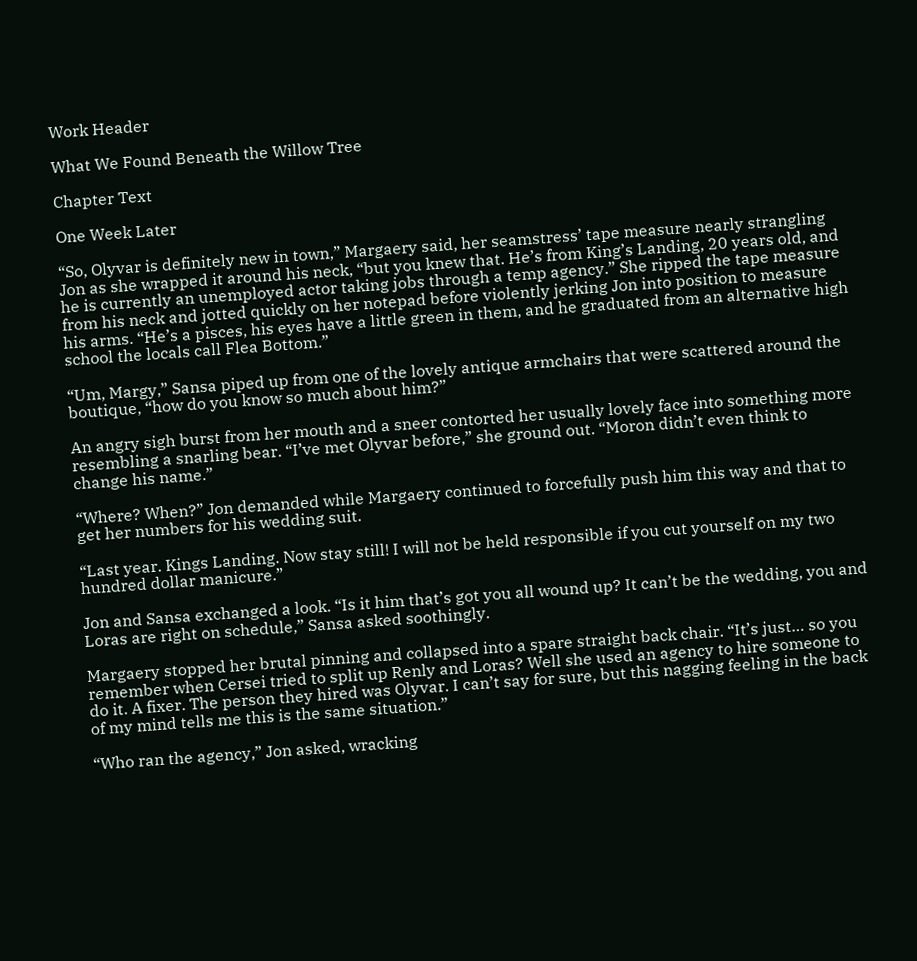Work Header

What We Found Beneath the Willow Tree

Chapter Text

One Week Later

“So, Olyvar is definitely new in town,” Margaery said, her seamstress’ tape measure nearly strangling Jon as she wrapped it around his neck, “but you knew that. He’s from King’s Landing, 20 years old, and he is currently an unemployed actor taking jobs through a temp agency.” She ripped the tape measure from his neck and jotted quickly on her notepad before violently jerking Jon into position to measure his arms. “He’s a pisces, his eyes have a little green in them, and he graduated from an alternative high school the locals call Flea Bottom.”

“Um, Margy,” Sansa piped up from one of the lovely antique armchairs that were scattered around the boutique, “how do you know so much about him?”

An angry sigh burst from her mouth and a sneer contorted her usually lovely face into something more resembling a snarling bear. “I’ve met Olyvar before,” she ground out. “Moron didn’t even think to change his name.”

“Where? When?” Jon demanded while Margaery continued to forcefully push him this way and that to get her numbers for his wedding suit.

“Last year. Kings Landing. Now stay still! I will not be held responsible if you cut yourself on my two hundred dollar manicure.”

Jon and Sansa exchanged a look. “Is it him that’s got you all wound up? It can’t be the wedding, you and Loras are right on schedule,” Sansa asked soothingly.

Margaery stopped her brutal pinning and collapsed into a spare straight back chair. “It’s just… so you remember when Cersei tried to split up Renly and Loras? Well she used an agency to hire someone to do it. A fixer. The person they hired was Olyvar. I can’t say for sure, but this nagging feeling in the back of my mind tells me this is the same situation.”

“Who ran the agency,” Jon asked, wracking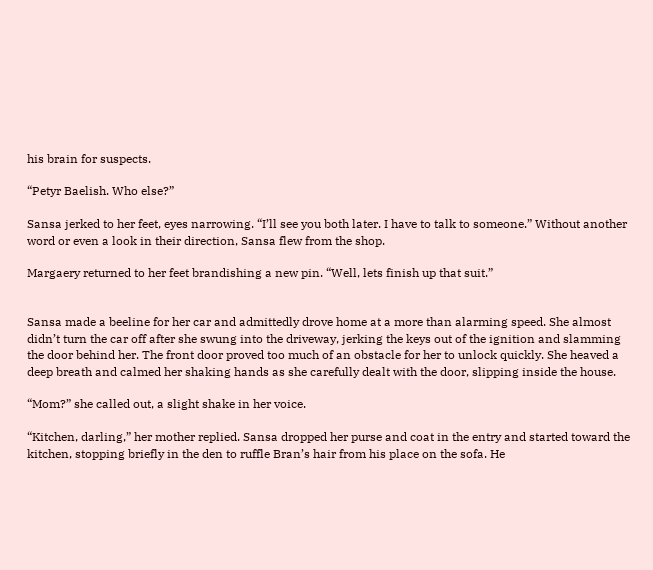his brain for suspects.

“Petyr Baelish. Who else?”

Sansa jerked to her feet, eyes narrowing. “I’ll see you both later. I have to talk to someone.” Without another word or even a look in their direction, Sansa flew from the shop.

Margaery returned to her feet brandishing a new pin. “Well, lets finish up that suit.”


Sansa made a beeline for her car and admittedly drove home at a more than alarming speed. She almost didn’t turn the car off after she swung into the driveway, jerking the keys out of the ignition and slamming the door behind her. The front door proved too much of an obstacle for her to unlock quickly. She heaved a deep breath and calmed her shaking hands as she carefully dealt with the door, slipping inside the house.

“Mom?” she called out, a slight shake in her voice.

“Kitchen, darling,” her mother replied. Sansa dropped her purse and coat in the entry and started toward the kitchen, stopping briefly in the den to ruffle Bran’s hair from his place on the sofa. He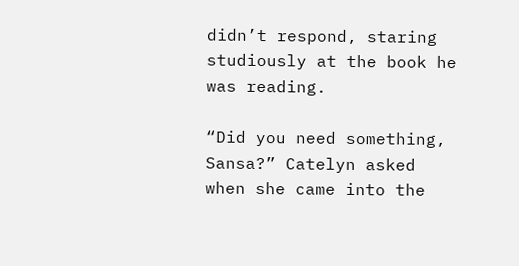didn’t respond, staring studiously at the book he was reading.

“Did you need something, Sansa?” Catelyn asked when she came into the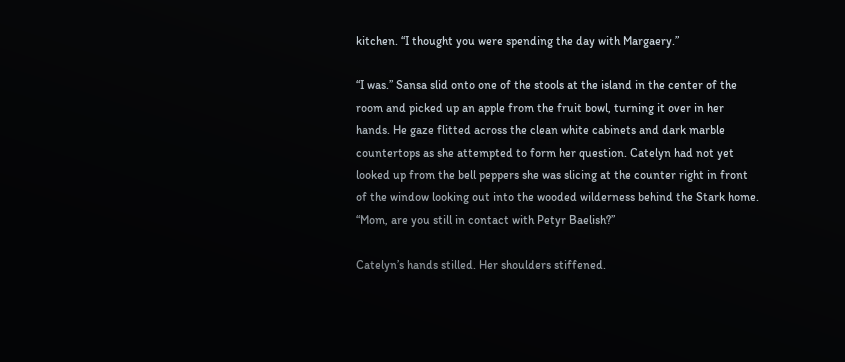kitchen. “I thought you were spending the day with Margaery.”

“I was.” Sansa slid onto one of the stools at the island in the center of the room and picked up an apple from the fruit bowl, turning it over in her hands. He gaze flitted across the clean white cabinets and dark marble countertops as she attempted to form her question. Catelyn had not yet looked up from the bell peppers she was slicing at the counter right in front of the window looking out into the wooded wilderness behind the Stark home. “Mom, are you still in contact with Petyr Baelish?”

Catelyn’s hands stilled. Her shoulders stiffened.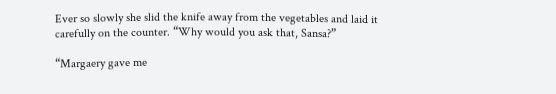Ever so slowly she slid the knife away from the vegetables and laid it carefully on the counter. “Why would you ask that, Sansa?”

“Margaery gave me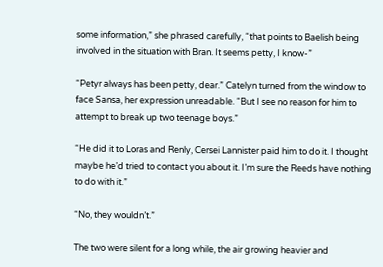some information,” she phrased carefully, “that points to Baelish being involved in the situation with Bran. It seems petty, I know-”

“Petyr always has been petty, dear.” Catelyn turned from the window to face Sansa, her expression unreadable. “But I see no reason for him to attempt to break up two teenage boys.”

“He did it to Loras and Renly, Cersei Lannister paid him to do it. I thought maybe he’d tried to contact you about it. I’m sure the Reeds have nothing to do with it.”

“No, they wouldn’t.”

The two were silent for a long while, the air growing heavier and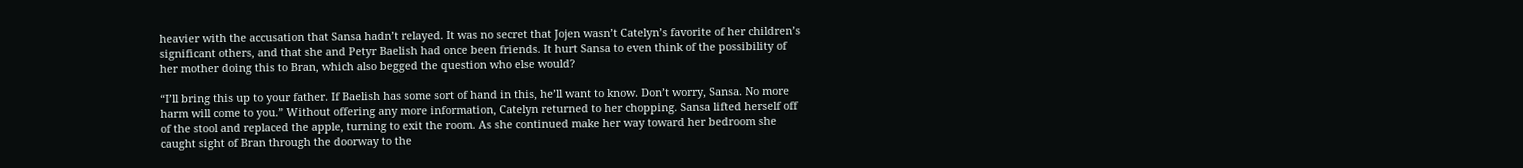heavier with the accusation that Sansa hadn’t relayed. It was no secret that Jojen wasn’t Catelyn’s favorite of her children’s significant others, and that she and Petyr Baelish had once been friends. It hurt Sansa to even think of the possibility of her mother doing this to Bran, which also begged the question who else would?

“I’ll bring this up to your father. If Baelish has some sort of hand in this, he’ll want to know. Don’t worry, Sansa. No more harm will come to you.” Without offering any more information, Catelyn returned to her chopping. Sansa lifted herself off of the stool and replaced the apple, turning to exit the room. As she continued make her way toward her bedroom she caught sight of Bran through the doorway to the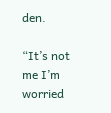den.

“It’s not me I’m worried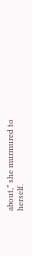about,” she murmured to herself.